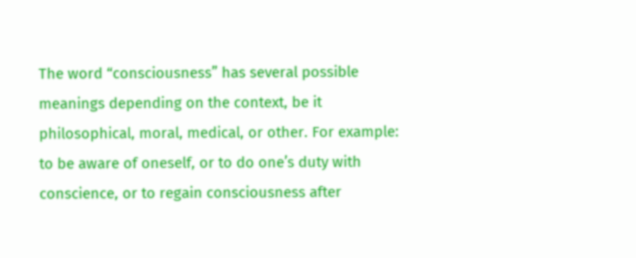The word “consciousness” has several possible meanings depending on the context, be it philosophical, moral, medical, or other. For example: to be aware of oneself, or to do one’s duty with conscience, or to regain consciousness after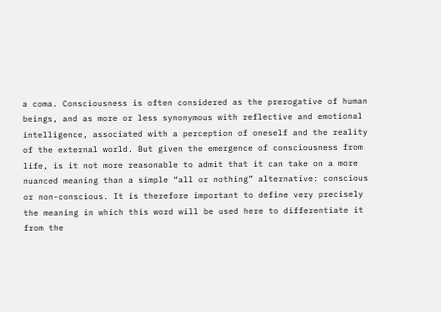a coma. Consciousness is often considered as the prerogative of human beings, and as more or less synonymous with reflective and emotional intelligence, associated with a perception of oneself and the reality of the external world. But given the emergence of consciousness from life, is it not more reasonable to admit that it can take on a more nuanced meaning than a simple “all or nothing” alternative: conscious or non-conscious. It is therefore important to define very precisely the meaning in which this word will be used here to differentiate it from the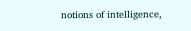notions of intelligence,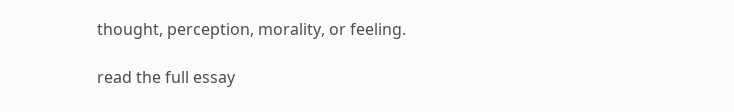thought, perception, morality, or feeling.

read the full essay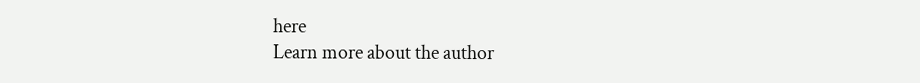here
Learn more about the author